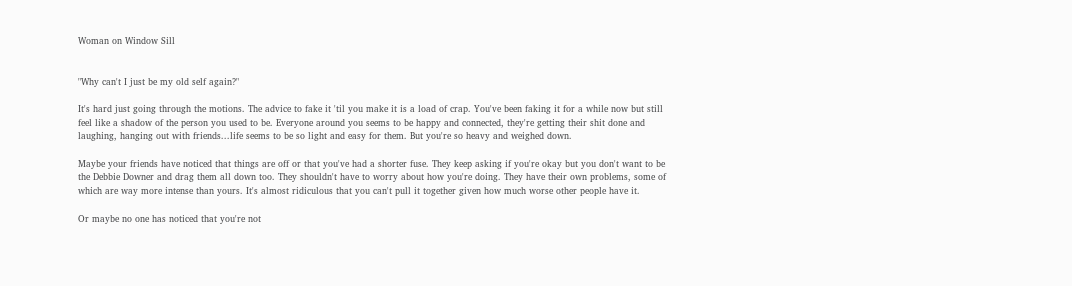Woman on Window Sill


"Why can't I just be my old self again?"

It's hard just going through the motions. The advice to fake it 'til you make it is a load of crap. You've been faking it for a while now but still feel like a shadow of the person you used to be. Everyone around you seems to be happy and connected, they're getting their shit done and laughing, hanging out with friends...life seems to be so light and easy for them. But you're so heavy and weighed down.

Maybe your friends have noticed that things are off or that you've had a shorter fuse. They keep asking if you're okay but you don't want to be the Debbie Downer and drag them all down too. They shouldn't have to worry about how you're doing. They have their own problems, some of which are way more intense than yours. It's almost ridiculous that you can't pull it together given how much worse other people have it.

Or maybe no one has noticed that you're not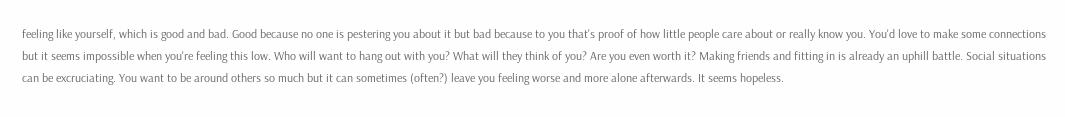feeling like yourself, which is good and bad. Good because no one is pestering you about it but bad because to you that's proof of how little people care about or really know you. You'd love to make some connections but it seems impossible when you're feeling this low. Who will want to hang out with you? What will they think of you? Are you even worth it? Making friends and fitting in is already an uphill battle. Social situations can be excruciating. You want to be around others so much but it can sometimes (often?) leave you feeling worse and more alone afterwards. It seems hopeless.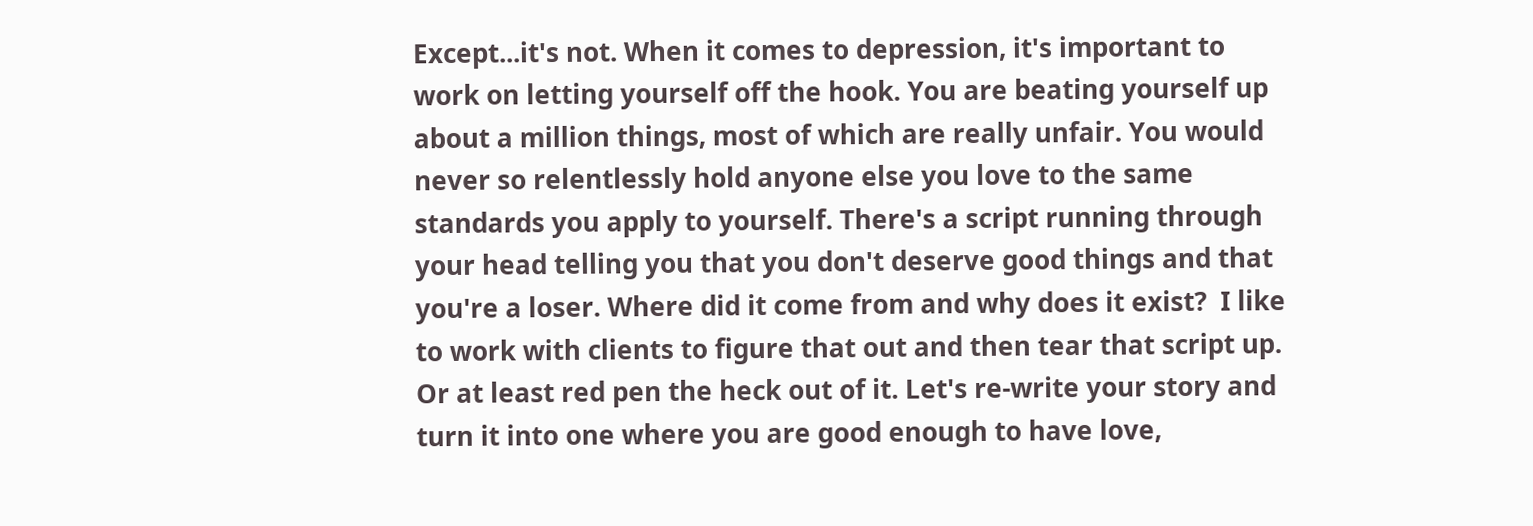Except...it's not. When it comes to depression, it's important to work on letting yourself off the hook. You are beating yourself up about a million things, most of which are really unfair. You would never so relentlessly hold anyone else you love to the same standards you apply to yourself. There's a script running through your head telling you that you don't deserve good things and that you're a loser. Where did it come from and why does it exist?  I like to work with clients to figure that out and then tear that script up. Or at least red pen the heck out of it. Let's re-write your story and turn it into one where you are good enough to have love,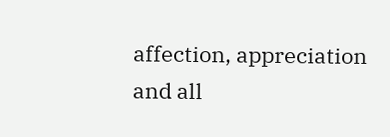affection, appreciation and all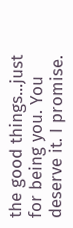the good things...just for being you. You deserve it. I promise.